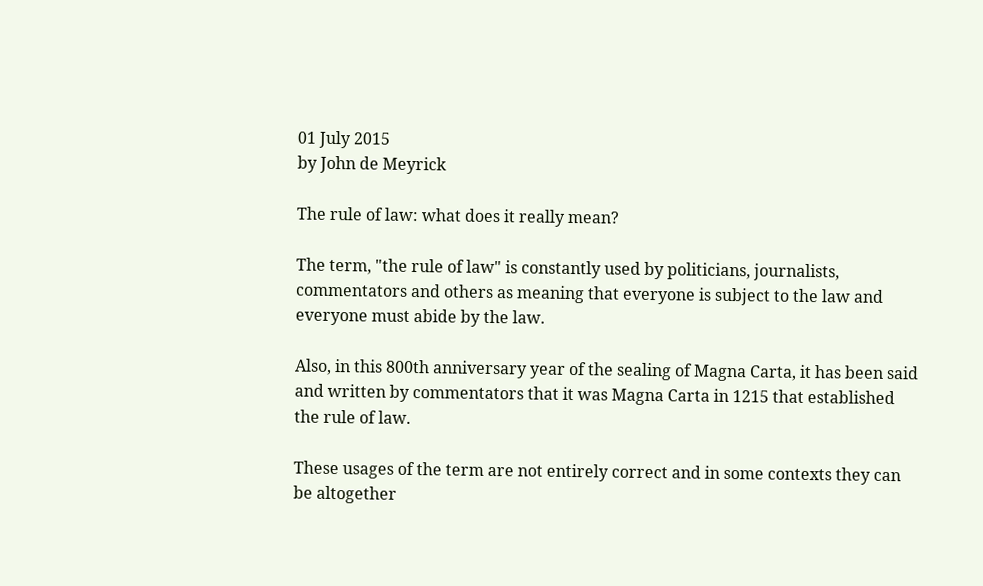01 July 2015
by John de Meyrick

The rule of law: what does it really mean?

The term, "the rule of law" is constantly used by politicians, journalists, commentators and others as meaning that everyone is subject to the law and everyone must abide by the law.

Also, in this 800th anniversary year of the sealing of Magna Carta, it has been said and written by commentators that it was Magna Carta in 1215 that established the rule of law.

These usages of the term are not entirely correct and in some contexts they can be altogether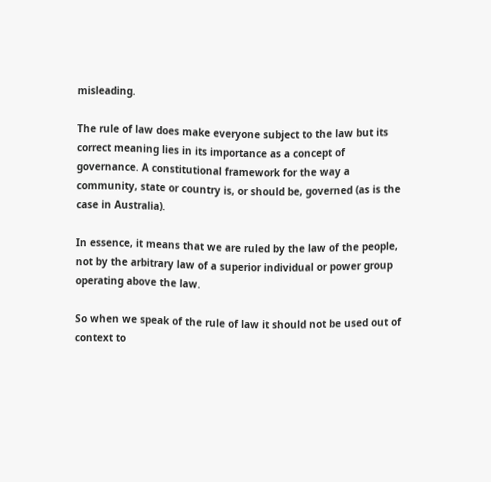misleading.

The rule of law does make everyone subject to the law but its correct meaning lies in its importance as a concept of governance. A constitutional framework for the way a community, state or country is, or should be, governed (as is the case in Australia).

In essence, it means that we are ruled by the law of the people, not by the arbitrary law of a superior individual or power group operating above the law.

So when we speak of the rule of law it should not be used out of context to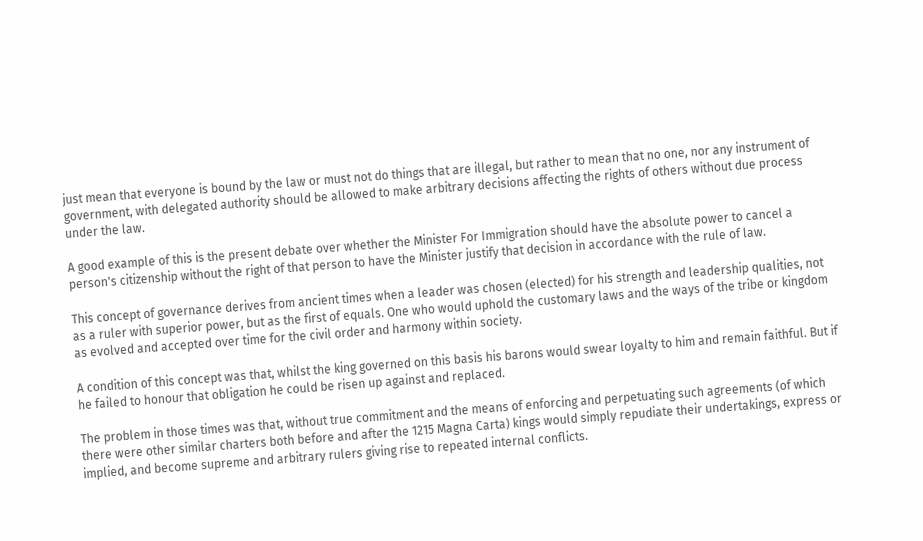just mean that everyone is bound by the law or must not do things that are illegal, but rather to mean that no one, nor any instrument of government, with delegated authority should be allowed to make arbitrary decisions affecting the rights of others without due process under the law.

A good example of this is the present debate over whether the Minister For Immigration should have the absolute power to cancel a person's citizenship without the right of that person to have the Minister justify that decision in accordance with the rule of law.

This concept of governance derives from ancient times when a leader was chosen (elected) for his strength and leadership qualities, not as a ruler with superior power, but as the first of equals. One who would uphold the customary laws and the ways of the tribe or kingdom as evolved and accepted over time for the civil order and harmony within society.

A condition of this concept was that, whilst the king governed on this basis his barons would swear loyalty to him and remain faithful. But if he failed to honour that obligation he could be risen up against and replaced.

The problem in those times was that, without true commitment and the means of enforcing and perpetuating such agreements (of which there were other similar charters both before and after the 1215 Magna Carta) kings would simply repudiate their undertakings, express or implied, and become supreme and arbitrary rulers giving rise to repeated internal conflicts.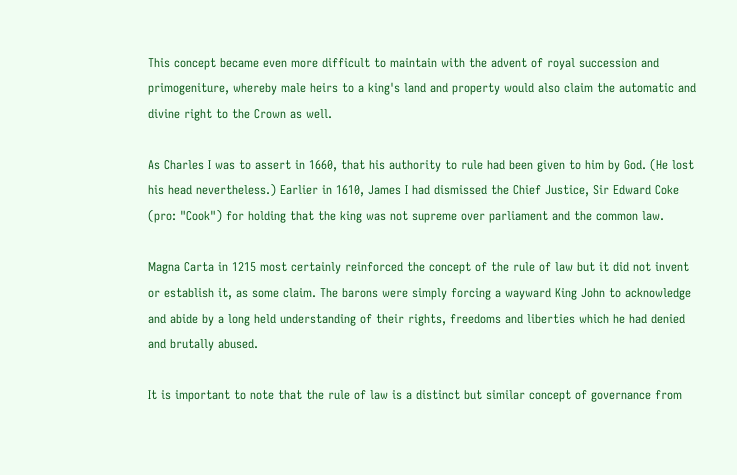This concept became even more difficult to maintain with the advent of royal succession and primogeniture, whereby male heirs to a king's land and property would also claim the automatic and divine right to the Crown as well.

As Charles I was to assert in 1660, that his authority to rule had been given to him by God. (He lost his head nevertheless.) Earlier in 1610, James I had dismissed the Chief Justice, Sir Edward Coke (pro: "Cook") for holding that the king was not supreme over parliament and the common law.

Magna Carta in 1215 most certainly reinforced the concept of the rule of law but it did not invent or establish it, as some claim. The barons were simply forcing a wayward King John to acknowledge and abide by a long held understanding of their rights, freedoms and liberties which he had denied and brutally abused.

It is important to note that the rule of law is a distinct but similar concept of governance from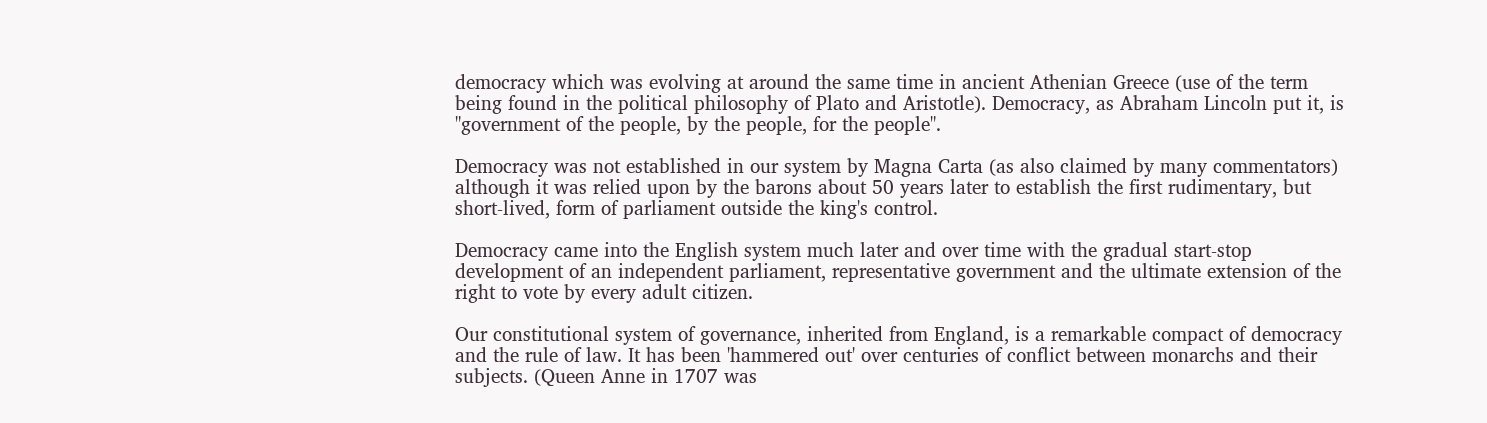democracy which was evolving at around the same time in ancient Athenian Greece (use of the term being found in the political philosophy of Plato and Aristotle). Democracy, as Abraham Lincoln put it, is "government of the people, by the people, for the people".

Democracy was not established in our system by Magna Carta (as also claimed by many commentators) although it was relied upon by the barons about 50 years later to establish the first rudimentary, but short-lived, form of parliament outside the king's control.

Democracy came into the English system much later and over time with the gradual start-stop development of an independent parliament, representative government and the ultimate extension of the right to vote by every adult citizen.

Our constitutional system of governance, inherited from England, is a remarkable compact of democracy and the rule of law. It has been 'hammered out' over centuries of conflict between monarchs and their subjects. (Queen Anne in 1707 was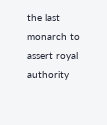the last monarch to assert royal authority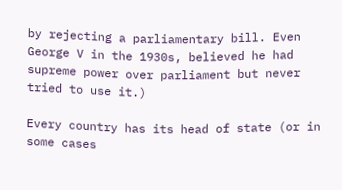by rejecting a parliamentary bill. Even George V in the 1930s, believed he had supreme power over parliament but never tried to use it.)

Every country has its head of state (or in some cases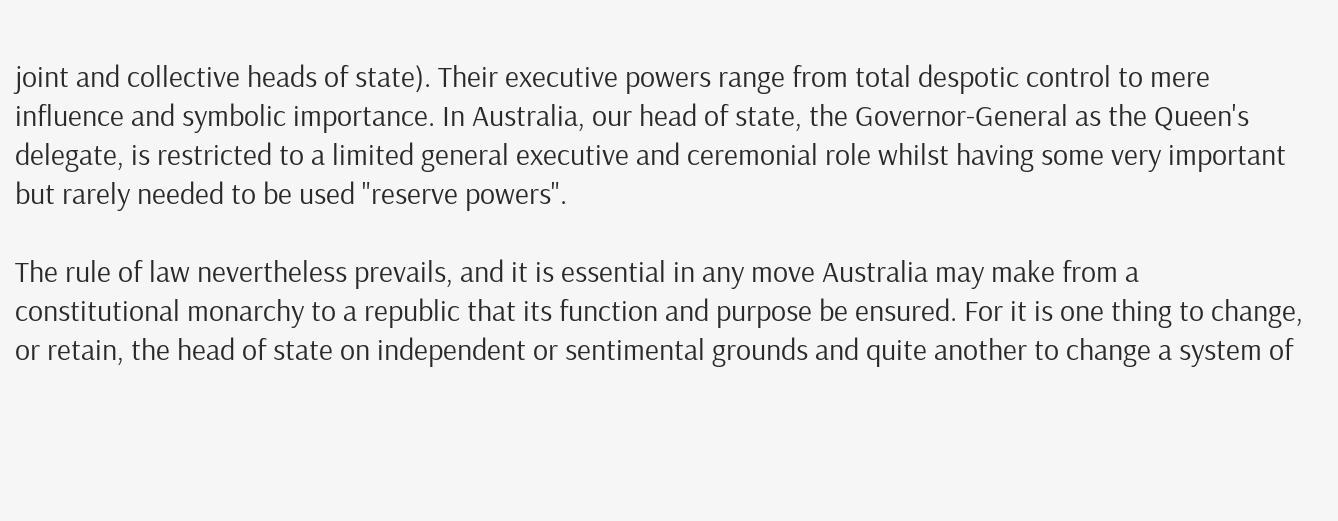joint and collective heads of state). Their executive powers range from total despotic control to mere influence and symbolic importance. In Australia, our head of state, the Governor-General as the Queen's delegate, is restricted to a limited general executive and ceremonial role whilst having some very important but rarely needed to be used "reserve powers".

The rule of law nevertheless prevails, and it is essential in any move Australia may make from a constitutional monarchy to a republic that its function and purpose be ensured. For it is one thing to change, or retain, the head of state on independent or sentimental grounds and quite another to change a system of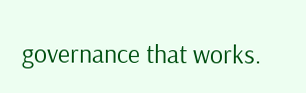governance that works.